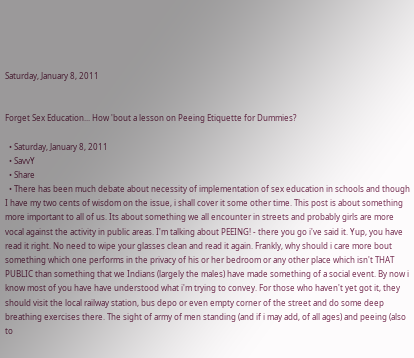Saturday, January 8, 2011


Forget Sex Education... How 'bout a lesson on Peeing Etiquette for Dummies?

  • Saturday, January 8, 2011
  • SavvY
  • Share
  • There has been much debate about necessity of implementation of sex education in schools and though I have my two cents of wisdom on the issue, i shall cover it some other time. This post is about something more important to all of us. Its about something we all encounter in streets and probably girls are more vocal against the activity in public areas. I'm talking about PEEING! - there you go i've said it. Yup, you have read it right. No need to wipe your glasses clean and read it again. Frankly, why should i care more bout something which one performs in the privacy of his or her bedroom or any other place which isn't THAT PUBLIC than something that we Indians (largely the males) have made something of a social event. By now i know most of you have have understood what i'm trying to convey. For those who haven't yet got it, they should visit the local railway station, bus depo or even empty corner of the street and do some deep breathing exercises there. The sight of army of men standing (and if i may add, of all ages) and peeing (also to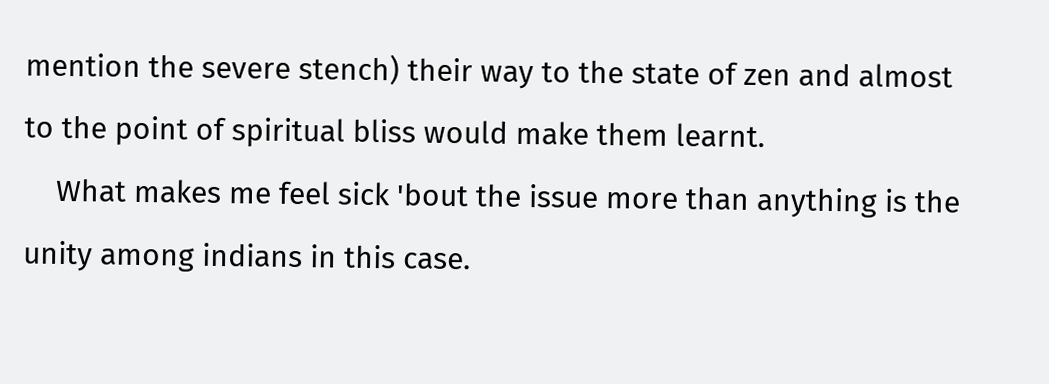mention the severe stench) their way to the state of zen and almost to the point of spiritual bliss would make them learnt.
    What makes me feel sick 'bout the issue more than anything is the unity among indians in this case.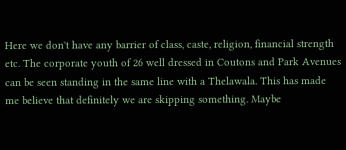Here we don't have any barrier of class, caste, religion, financial strength etc. The corporate youth of 26 well dressed in Coutons and Park Avenues can be seen standing in the same line with a Thelawala. This has made me believe that definitely we are skipping something. Maybe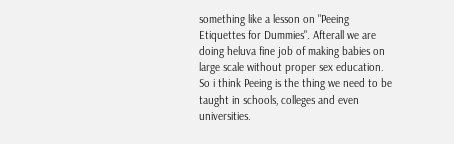something like a lesson on "Peeing Etiquettes for Dummies". Afterall we are doing heluva fine job of making babies on large scale without proper sex education. So i think Peeing is the thing we need to be taught in schools, colleges and even universities.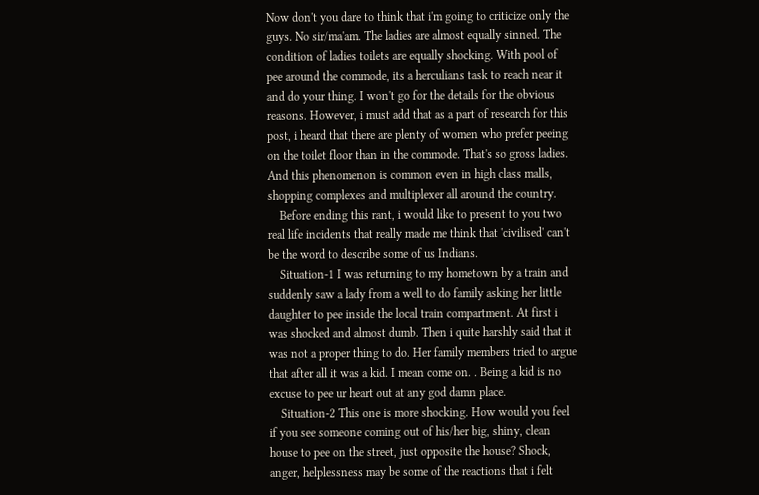Now don't you dare to think that i'm going to criticize only the guys. No sir/ma'am. The ladies are almost equally sinned. The condition of ladies toilets are equally shocking. With pool of pee around the commode, its a herculians task to reach near it and do your thing. I won't go for the details for the obvious reasons. However, i must add that as a part of research for this post, i heard that there are plenty of women who prefer peeing on the toilet floor than in the commode. That's so gross ladies. And this phenomenon is common even in high class malls, shopping complexes and multiplexer all around the country.
    Before ending this rant, i would like to present to you two real life incidents that really made me think that 'civilised' can't be the word to describe some of us Indians.
    Situation-1 I was returning to my hometown by a train and suddenly saw a lady from a well to do family asking her little daughter to pee inside the local train compartment. At first i was shocked and almost dumb. Then i quite harshly said that it was not a proper thing to do. Her family members tried to argue that after all it was a kid. I mean come on. . Being a kid is no excuse to pee ur heart out at any god damn place.
    Situation-2 This one is more shocking. How would you feel if you see someone coming out of his/her big, shiny, clean house to pee on the street, just opposite the house? Shock, anger, helplessness may be some of the reactions that i felt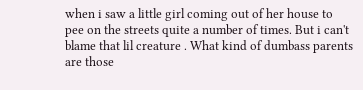when i saw a little girl coming out of her house to pee on the streets quite a number of times. But i can't blame that lil creature . What kind of dumbass parents are those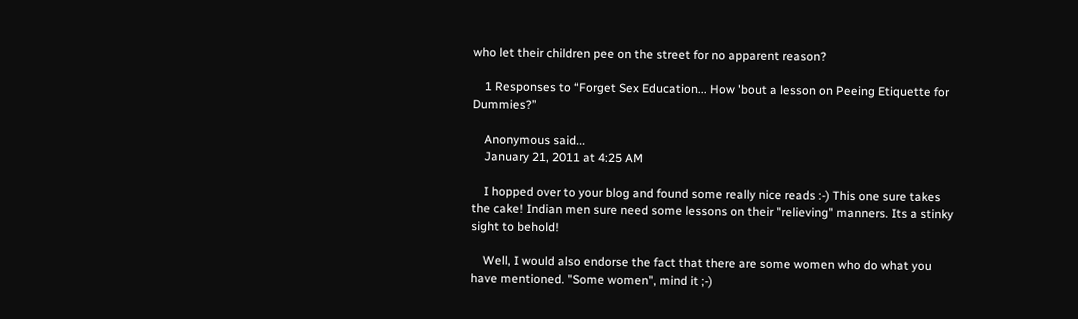who let their children pee on the street for no apparent reason?

    1 Responses to “Forget Sex Education... How 'bout a lesson on Peeing Etiquette for Dummies?”

    Anonymous said...
    January 21, 2011 at 4:25 AM

    I hopped over to your blog and found some really nice reads :-) This one sure takes the cake! Indian men sure need some lessons on their "relieving" manners. Its a stinky sight to behold!

    Well, I would also endorse the fact that there are some women who do what you have mentioned. "Some women", mind it ;-)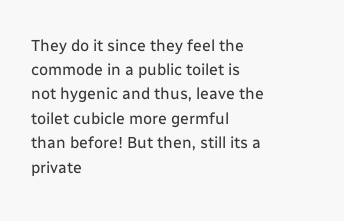They do it since they feel the commode in a public toilet is not hygenic and thus, leave the toilet cubicle more germful than before! But then, still its a private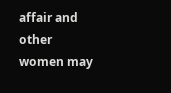affair and other women may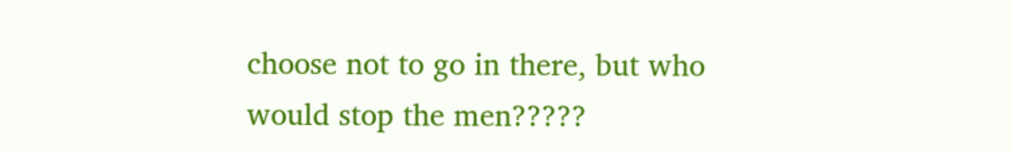choose not to go in there, but who would stop the men?????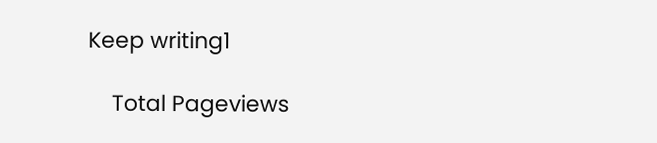Keep writing1

    Total Pageviews